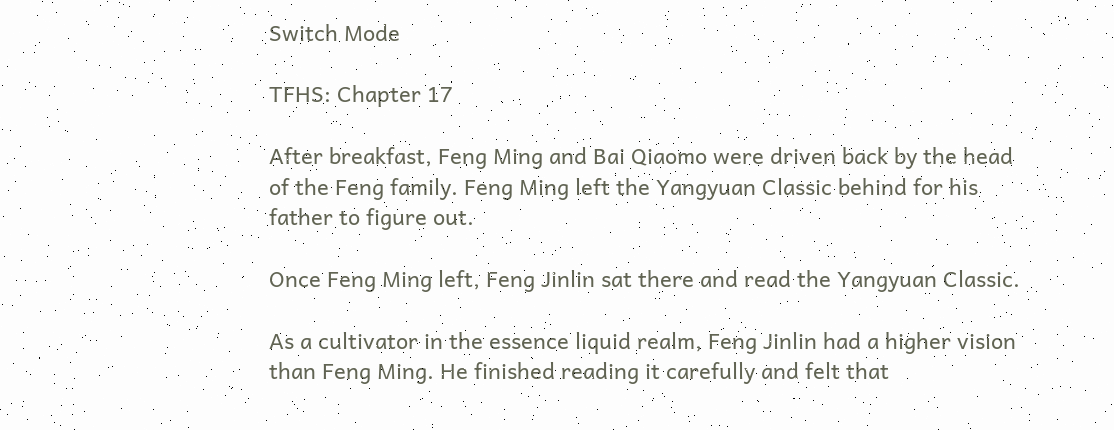Switch Mode

TFHS: Chapter 17

After breakfast, Feng Ming and Bai Qiaomo were driven back by the head of the Feng family. Feng Ming left the Yangyuan Classic behind for his father to figure out.

Once Feng Ming left, Feng Jinlin sat there and read the Yangyuan Classic.

As a cultivator in the essence liquid realm, Feng Jinlin had a higher vision than Feng Ming. He finished reading it carefully and felt that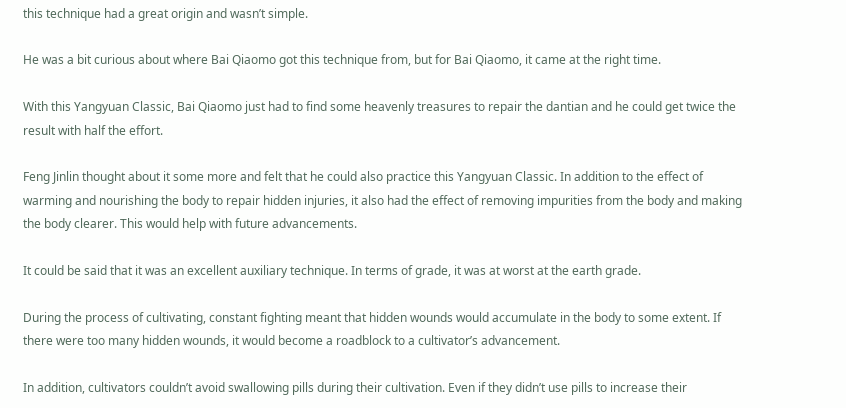this technique had a great origin and wasn’t simple.

He was a bit curious about where Bai Qiaomo got this technique from, but for Bai Qiaomo, it came at the right time.

With this Yangyuan Classic, Bai Qiaomo just had to find some heavenly treasures to repair the dantian and he could get twice the result with half the effort.

Feng Jinlin thought about it some more and felt that he could also practice this Yangyuan Classic. In addition to the effect of warming and nourishing the body to repair hidden injuries, it also had the effect of removing impurities from the body and making the body clearer. This would help with future advancements.

It could be said that it was an excellent auxiliary technique. In terms of grade, it was at worst at the earth grade.

During the process of cultivating, constant fighting meant that hidden wounds would accumulate in the body to some extent. If there were too many hidden wounds, it would become a roadblock to a cultivator’s advancement.

In addition, cultivators couldn’t avoid swallowing pills during their cultivation. Even if they didn’t use pills to increase their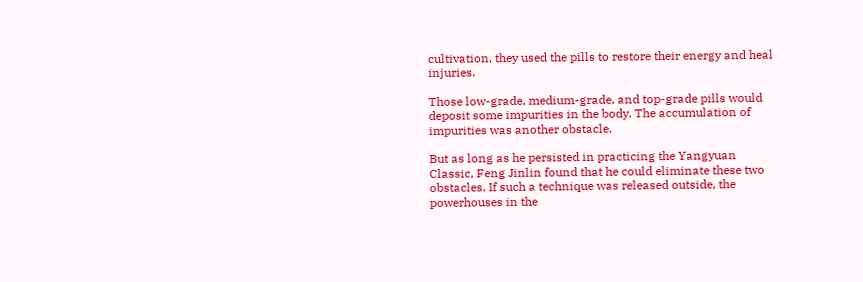cultivation, they used the pills to restore their energy and heal injuries.

Those low-grade, medium-grade, and top-grade pills would deposit some impurities in the body. The accumulation of impurities was another obstacle.

But as long as he persisted in practicing the Yangyuan Classic, Feng Jinlin found that he could eliminate these two obstacles. If such a technique was released outside, the powerhouses in the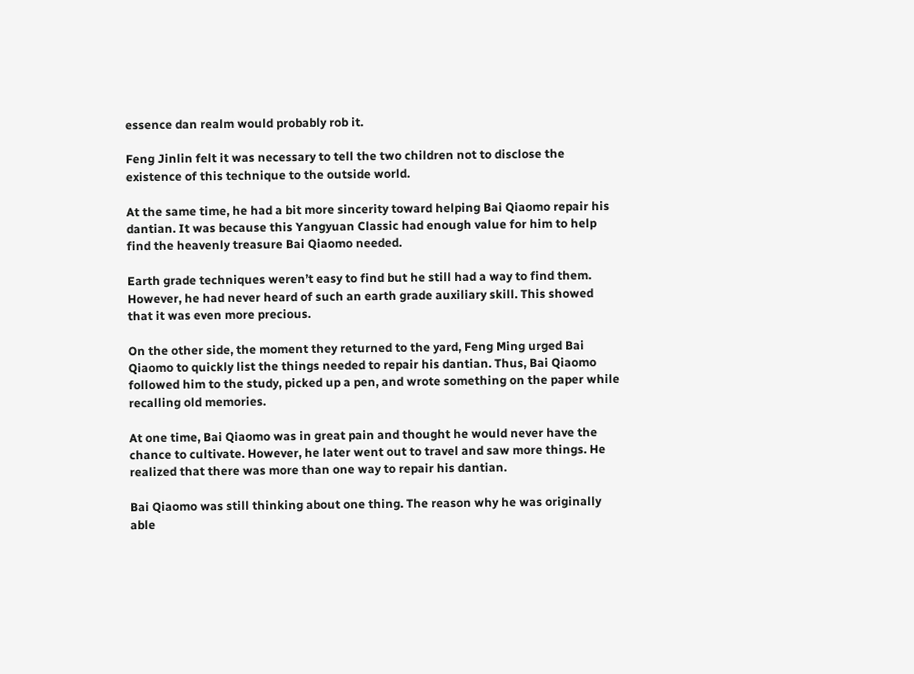essence dan realm would probably rob it.

Feng Jinlin felt it was necessary to tell the two children not to disclose the existence of this technique to the outside world.

At the same time, he had a bit more sincerity toward helping Bai Qiaomo repair his dantian. It was because this Yangyuan Classic had enough value for him to help find the heavenly treasure Bai Qiaomo needed.

Earth grade techniques weren’t easy to find but he still had a way to find them. However, he had never heard of such an earth grade auxiliary skill. This showed that it was even more precious.

On the other side, the moment they returned to the yard, Feng Ming urged Bai Qiaomo to quickly list the things needed to repair his dantian. Thus, Bai Qiaomo followed him to the study, picked up a pen, and wrote something on the paper while recalling old memories.

At one time, Bai Qiaomo was in great pain and thought he would never have the chance to cultivate. However, he later went out to travel and saw more things. He realized that there was more than one way to repair his dantian.

Bai Qiaomo was still thinking about one thing. The reason why he was originally able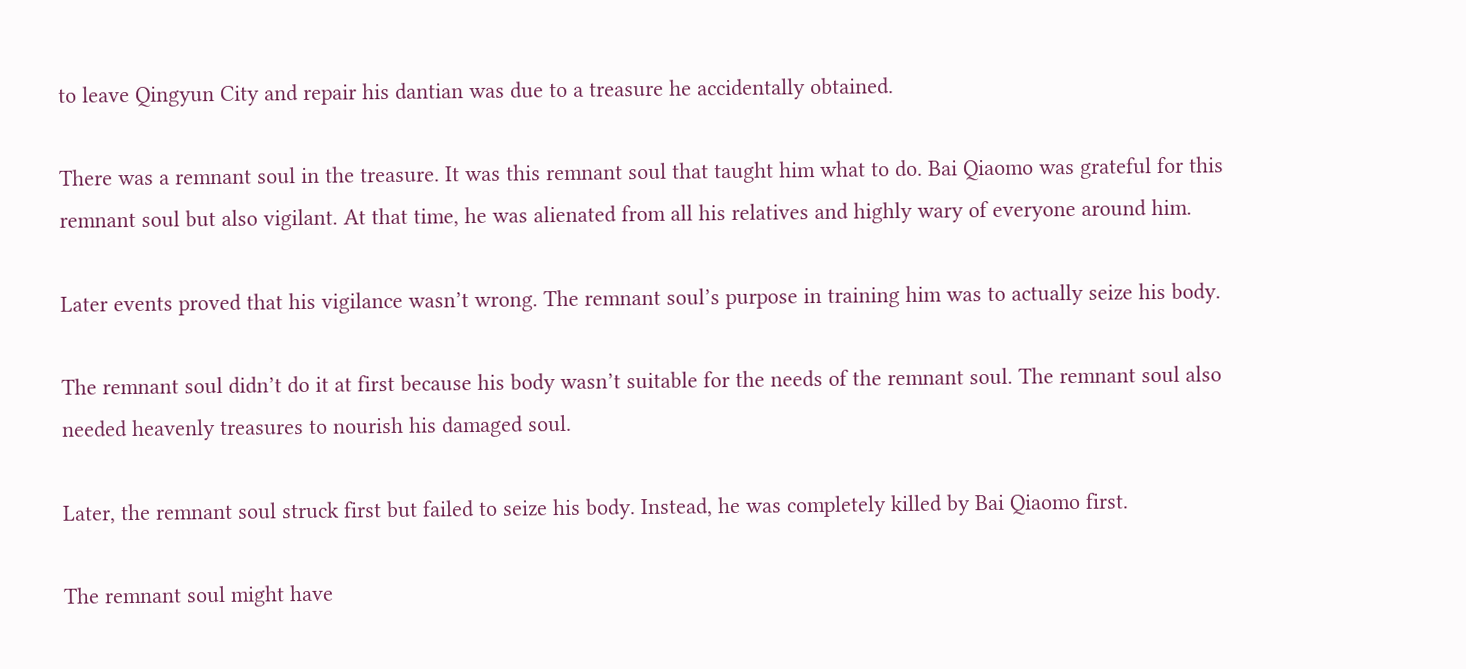to leave Qingyun City and repair his dantian was due to a treasure he accidentally obtained.

There was a remnant soul in the treasure. It was this remnant soul that taught him what to do. Bai Qiaomo was grateful for this remnant soul but also vigilant. At that time, he was alienated from all his relatives and highly wary of everyone around him.

Later events proved that his vigilance wasn’t wrong. The remnant soul’s purpose in training him was to actually seize his body.

The remnant soul didn’t do it at first because his body wasn’t suitable for the needs of the remnant soul. The remnant soul also needed heavenly treasures to nourish his damaged soul.

Later, the remnant soul struck first but failed to seize his body. Instead, he was completely killed by Bai Qiaomo first.

The remnant soul might have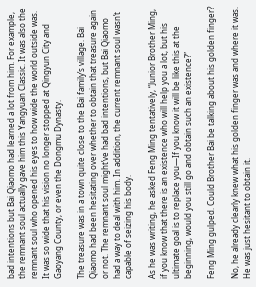bad intentions but Bai Qiaomo had learned a lot from him. For example, the remnant soul actually gave him this Yangyuan Classic. It was also the remnant soul who opened his eyes to how wide the world outside was. It was so wide that his vision no longer stopped at Qingyun City and Gaoyang County, or even the Dongmu Dynasty.

The treasure was in a town quite close to the Bai family’s village. Bai Qiaomo had been hesitating over whether to obtain that treasure again or not. The remnant soul might’ve had bad intentions, but Bai Qiaomo had a way to deal with him. In addition, the current remnant soul wasn’t capable of seizing his body.

As he was writing, he asked Feng Ming tentatively, “Junior Brother Ming, if you know that there is an existence who will help you a lot, but his ultimate goal is to replace you—If you know it will be like this at the beginning, would you still go and obtain such an existence?”

Feng Ming gulped. Could Brother Bai be talking about his golden finger?

No, he already clearly knew what his golden finger was and where it was. He was just hesitant to obtain it.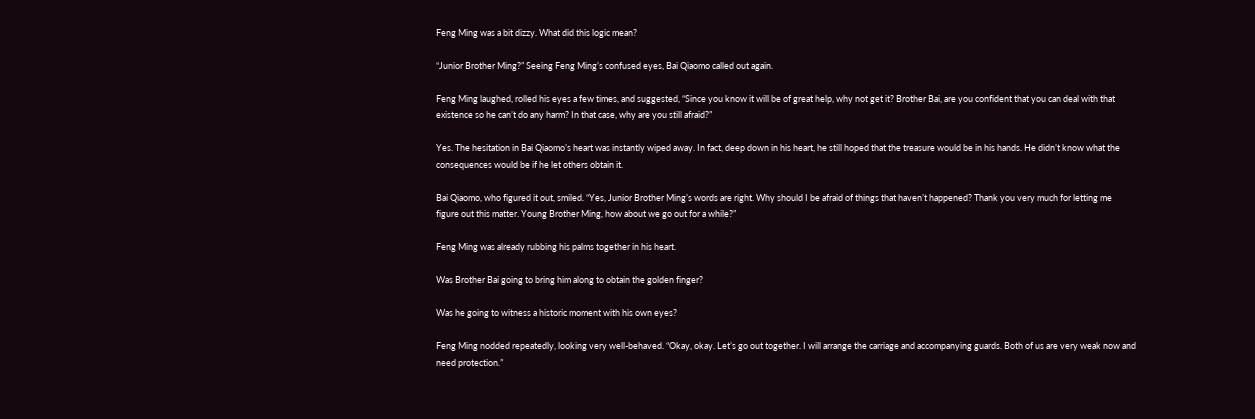Feng Ming was a bit dizzy. What did this logic mean?

“Junior Brother Ming?” Seeing Feng Ming’s confused eyes, Bai Qiaomo called out again.

Feng Ming laughed, rolled his eyes a few times, and suggested, “Since you know it will be of great help, why not get it? Brother Bai, are you confident that you can deal with that existence so he can’t do any harm? In that case, why are you still afraid?”

Yes. The hesitation in Bai Qiaomo’s heart was instantly wiped away. In fact, deep down in his heart, he still hoped that the treasure would be in his hands. He didn’t know what the consequences would be if he let others obtain it.

Bai Qiaomo, who figured it out, smiled. “Yes, Junior Brother Ming’s words are right. Why should I be afraid of things that haven’t happened? Thank you very much for letting me figure out this matter. Young Brother Ming, how about we go out for a while?”

Feng Ming was already rubbing his palms together in his heart.

Was Brother Bai going to bring him along to obtain the golden finger?

Was he going to witness a historic moment with his own eyes?

Feng Ming nodded repeatedly, looking very well-behaved. “Okay, okay. Let’s go out together. I will arrange the carriage and accompanying guards. Both of us are very weak now and need protection.”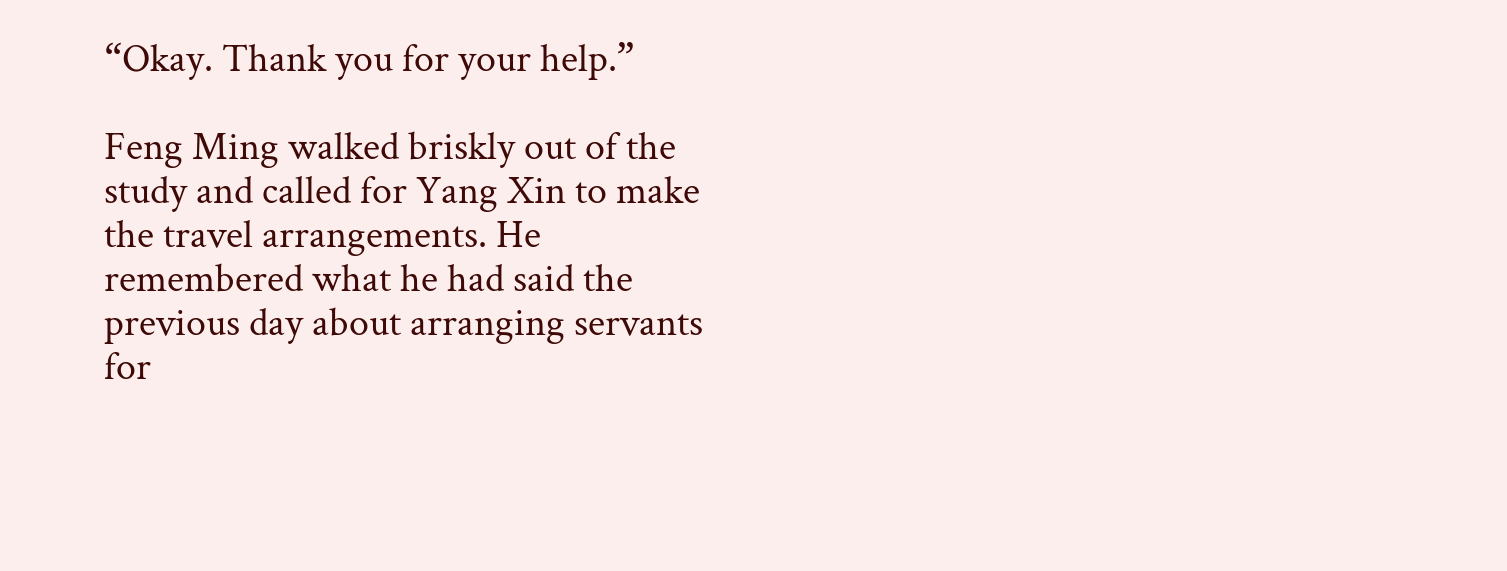“Okay. Thank you for your help.”

Feng Ming walked briskly out of the study and called for Yang Xin to make the travel arrangements. He remembered what he had said the previous day about arranging servants for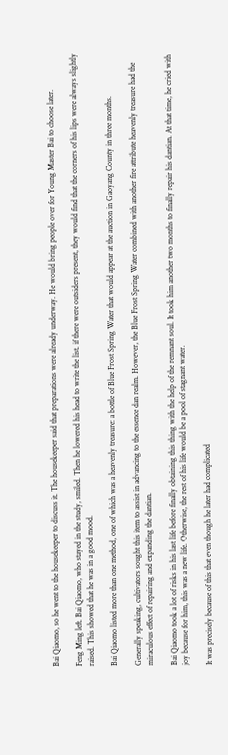Bai Qiaomo, so he went to the housekeeper to discuss it. The housekeeper said that preparations were already underway. He would bring people over for Young Master Bai to choose later.

Feng Ming left. Bai Qiaomo, who stayed in the study, smiled. Then he lowered his head to write the list. if there were outsiders present, they would find that the corners of his lips were always slightly raised. This showed that he was in a good mood.

Bai Qiaomo listed more than one method, one of which was a heavenly treasure: a bottle of Blue Frost Spring Water that would appear at the auction in Gaoyang County in three months.

Generally speaking, cultivators sought this item to assist in advancing to the essence dan realm. However, the Blue Frost Spring Water combined with another fire attribute heavenly treasure had the miraculous effect of repairing and expanding the dantian.

Bai Qiaomo took a lot of risks in his last life before finally obtaining this thing with the help of the remnant soul. It took him another two months to finally repair his dantian. At that time, he cried with joy because for him, this was a new life. Otherwise, the rest of his life would be a pool of stagnant water.

It was precisely because of this that even though he later had complicated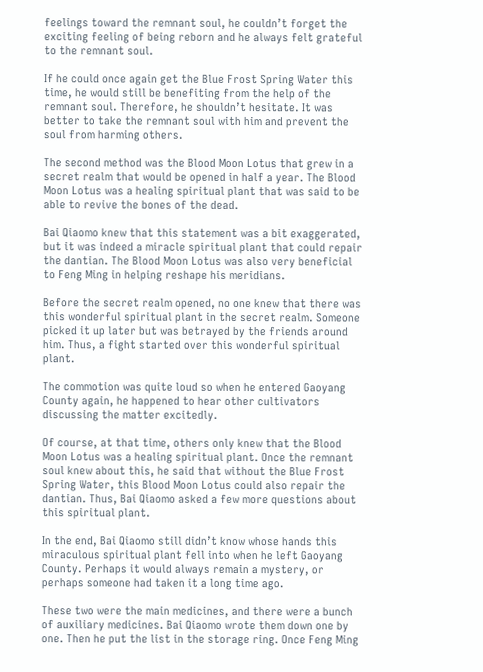feelings toward the remnant soul, he couldn’t forget the exciting feeling of being reborn and he always felt grateful to the remnant soul.

If he could once again get the Blue Frost Spring Water this time, he would still be benefiting from the help of the remnant soul. Therefore, he shouldn’t hesitate. It was better to take the remnant soul with him and prevent the soul from harming others.

The second method was the Blood Moon Lotus that grew in a secret realm that would be opened in half a year. The Blood Moon Lotus was a healing spiritual plant that was said to be able to revive the bones of the dead.

Bai Qiaomo knew that this statement was a bit exaggerated, but it was indeed a miracle spiritual plant that could repair the dantian. The Blood Moon Lotus was also very beneficial to Feng Ming in helping reshape his meridians.

Before the secret realm opened, no one knew that there was this wonderful spiritual plant in the secret realm. Someone picked it up later but was betrayed by the friends around him. Thus, a fight started over this wonderful spiritual plant.

The commotion was quite loud so when he entered Gaoyang County again, he happened to hear other cultivators discussing the matter excitedly.

Of course, at that time, others only knew that the Blood Moon Lotus was a healing spiritual plant. Once the remnant soul knew about this, he said that without the Blue Frost Spring Water, this Blood Moon Lotus could also repair the dantian. Thus, Bai Qiaomo asked a few more questions about this spiritual plant.

In the end, Bai Qiaomo still didn’t know whose hands this miraculous spiritual plant fell into when he left Gaoyang County. Perhaps it would always remain a mystery, or perhaps someone had taken it a long time ago.

These two were the main medicines, and there were a bunch of auxiliary medicines. Bai Qiaomo wrote them down one by one. Then he put the list in the storage ring. Once Feng Ming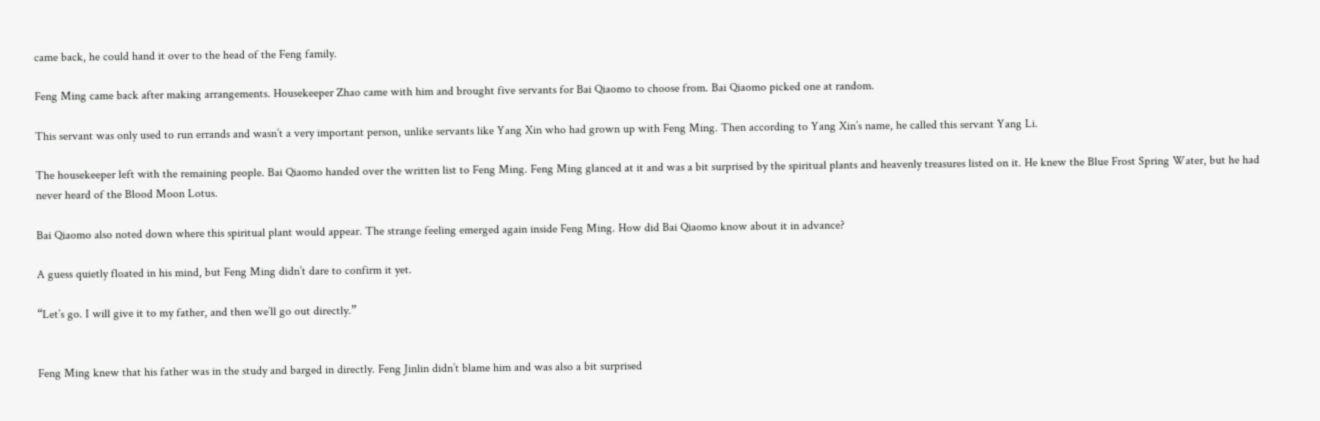came back, he could hand it over to the head of the Feng family.

Feng Ming came back after making arrangements. Housekeeper Zhao came with him and brought five servants for Bai Qiaomo to choose from. Bai Qiaomo picked one at random.

This servant was only used to run errands and wasn’t a very important person, unlike servants like Yang Xin who had grown up with Feng Ming. Then according to Yang Xin’s name, he called this servant Yang Li.

The housekeeper left with the remaining people. Bai Qiaomo handed over the written list to Feng Ming. Feng Ming glanced at it and was a bit surprised by the spiritual plants and heavenly treasures listed on it. He knew the Blue Frost Spring Water, but he had never heard of the Blood Moon Lotus.

Bai Qiaomo also noted down where this spiritual plant would appear. The strange feeling emerged again inside Feng Ming. How did Bai Qiaomo know about it in advance?

A guess quietly floated in his mind, but Feng Ming didn’t dare to confirm it yet.

“Let’s go. I will give it to my father, and then we’ll go out directly.”


Feng Ming knew that his father was in the study and barged in directly. Feng Jinlin didn’t blame him and was also a bit surprised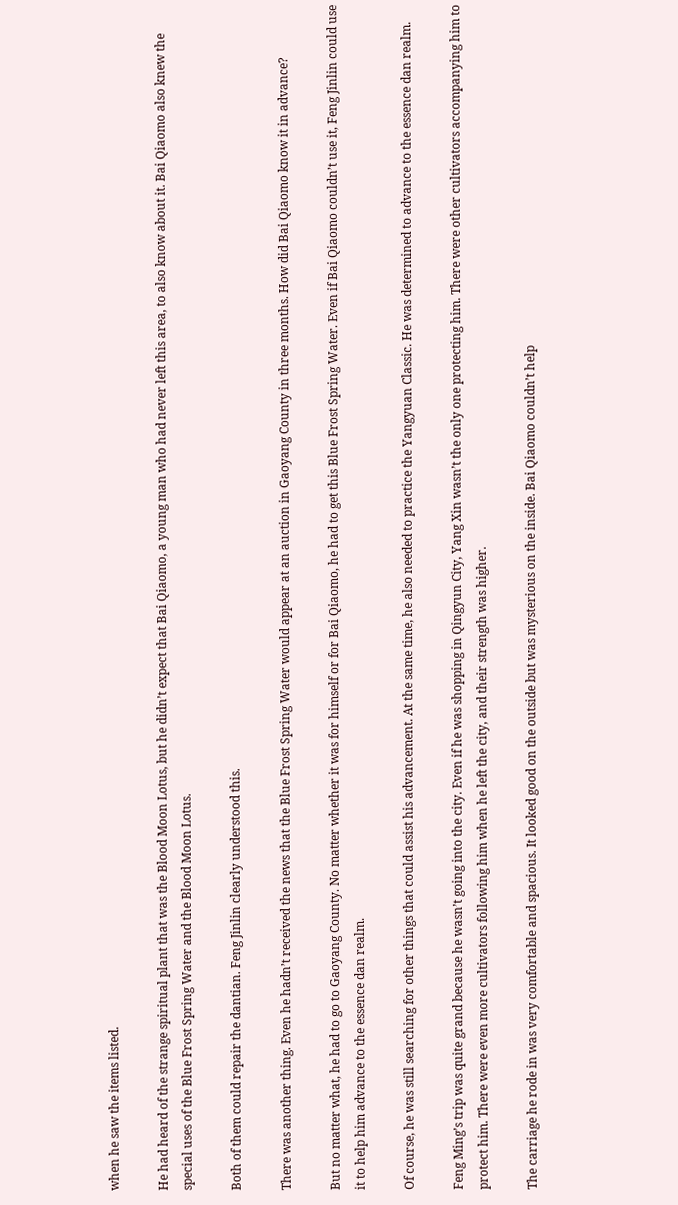when he saw the items listed.

He had heard of the strange spiritual plant that was the Blood Moon Lotus, but he didn’t expect that Bai Qiaomo, a young man who had never left this area, to also know about it. Bai Qiaomo also knew the special uses of the Blue Frost Spring Water and the Blood Moon Lotus.

Both of them could repair the dantian. Feng Jinlin clearly understood this.

There was another thing. Even he hadn’t received the news that the Blue Frost Spring Water would appear at an auction in Gaoyang County in three months. How did Bai Qiaomo know it in advance?

But no matter what, he had to go to Gaoyang County. No matter whether it was for himself or for Bai Qiaomo, he had to get this Blue Frost Spring Water. Even if Bai Qiaomo couldn’t use it, Feng Jinlin could use it to help him advance to the essence dan realm.

Of course, he was still searching for other things that could assist his advancement. At the same time, he also needed to practice the Yangyuan Classic. He was determined to advance to the essence dan realm.

Feng Ming’s trip was quite grand because he wasn’t going into the city. Even if he was shopping in Qingyun City, Yang Xin wasn’t the only one protecting him. There were other cultivators accompanying him to protect him. There were even more cultivators following him when he left the city, and their strength was higher.

The carriage he rode in was very comfortable and spacious. It looked good on the outside but was mysterious on the inside. Bai Qiaomo couldn’t help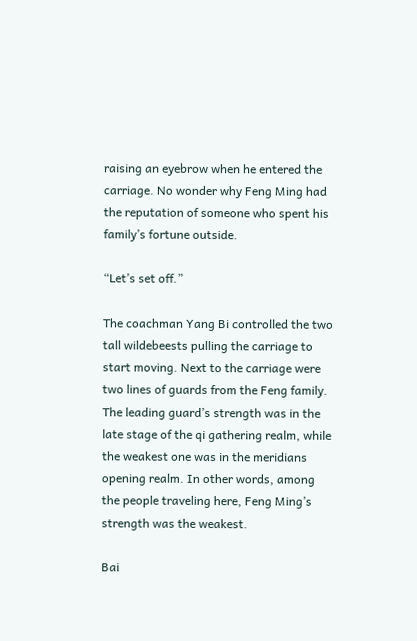raising an eyebrow when he entered the carriage. No wonder why Feng Ming had the reputation of someone who spent his family’s fortune outside.

“Let’s set off.”

The coachman Yang Bi controlled the two tall wildebeests pulling the carriage to start moving. Next to the carriage were two lines of guards from the Feng family. The leading guard’s strength was in the late stage of the qi gathering realm, while the weakest one was in the meridians opening realm. In other words, among the people traveling here, Feng Ming’s strength was the weakest.

Bai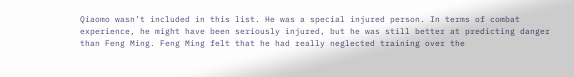Qiaomo wasn’t included in this list. He was a special injured person. In terms of combat experience, he might have been seriously injured, but he was still better at predicting danger than Feng Ming. Feng Ming felt that he had really neglected training over the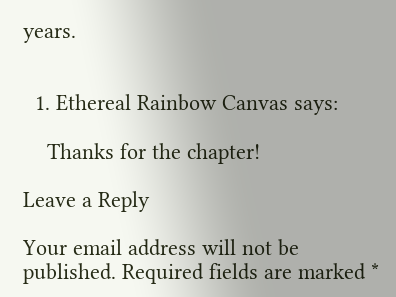years.


  1. Ethereal Rainbow Canvas says:

    Thanks for the chapter!

Leave a Reply

Your email address will not be published. Required fields are marked *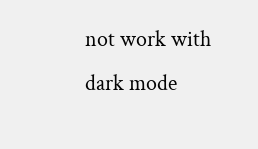not work with dark mode